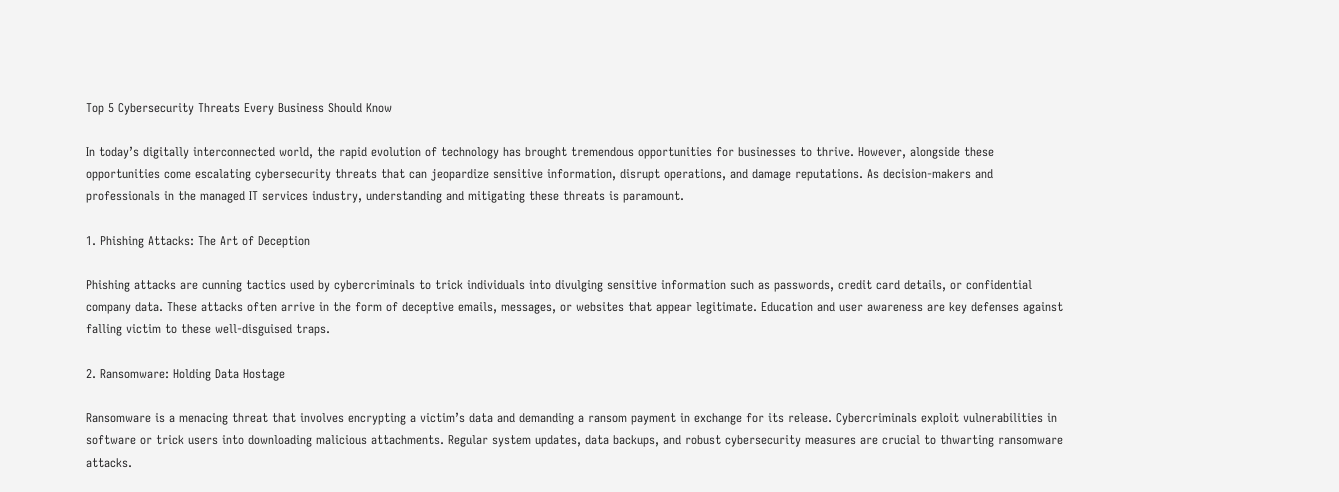Top 5 Cybersecurity Threats Every Business Should Know

In today’s digitally interconnected world, the rapid evolution of technology has brought tremendous opportunities for businesses to thrive. However, alongside these opportunities come escalating cybersecurity threats that can jeopardize sensitive information, disrupt operations, and damage reputations. As decision-makers and professionals in the managed IT services industry, understanding and mitigating these threats is paramount.

1. Phishing Attacks: The Art of Deception

Phishing attacks are cunning tactics used by cybercriminals to trick individuals into divulging sensitive information such as passwords, credit card details, or confidential company data. These attacks often arrive in the form of deceptive emails, messages, or websites that appear legitimate. Education and user awareness are key defenses against falling victim to these well-disguised traps.

2. Ransomware: Holding Data Hostage

Ransomware is a menacing threat that involves encrypting a victim’s data and demanding a ransom payment in exchange for its release. Cybercriminals exploit vulnerabilities in software or trick users into downloading malicious attachments. Regular system updates, data backups, and robust cybersecurity measures are crucial to thwarting ransomware attacks.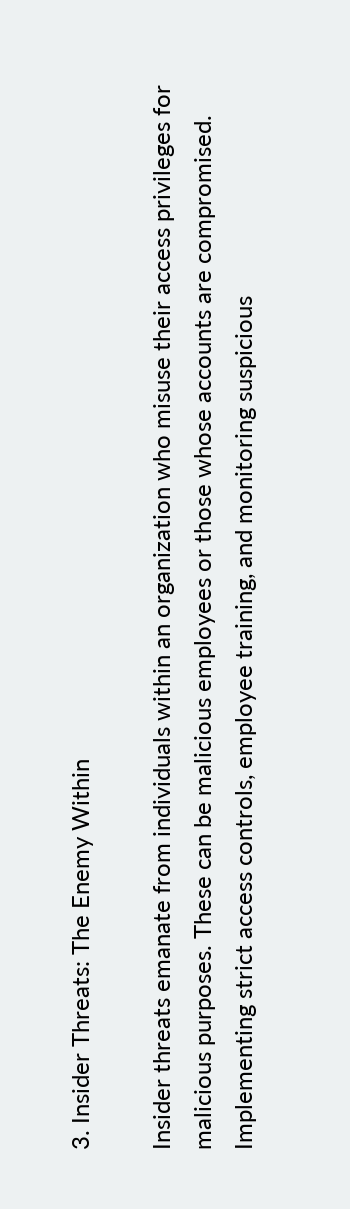3. Insider Threats: The Enemy Within

Insider threats emanate from individuals within an organization who misuse their access privileges for malicious purposes. These can be malicious employees or those whose accounts are compromised. Implementing strict access controls, employee training, and monitoring suspicious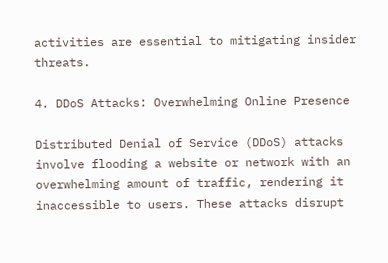activities are essential to mitigating insider threats.

4. DDoS Attacks: Overwhelming Online Presence

Distributed Denial of Service (DDoS) attacks involve flooding a website or network with an overwhelming amount of traffic, rendering it inaccessible to users. These attacks disrupt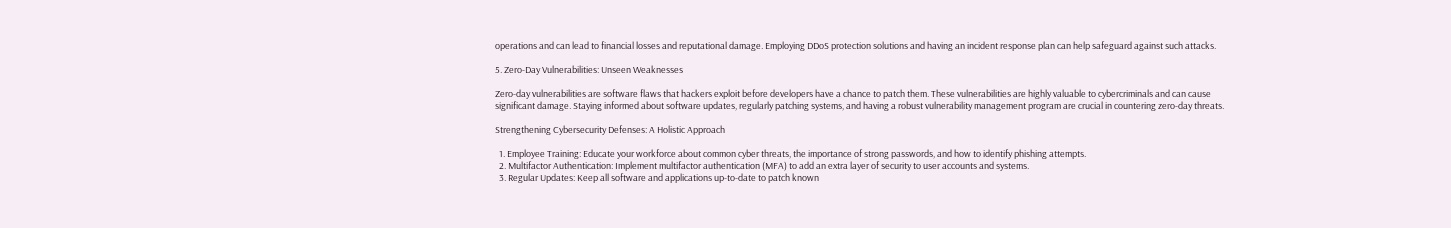operations and can lead to financial losses and reputational damage. Employing DDoS protection solutions and having an incident response plan can help safeguard against such attacks.

5. Zero-Day Vulnerabilities: Unseen Weaknesses

Zero-day vulnerabilities are software flaws that hackers exploit before developers have a chance to patch them. These vulnerabilities are highly valuable to cybercriminals and can cause significant damage. Staying informed about software updates, regularly patching systems, and having a robust vulnerability management program are crucial in countering zero-day threats.

Strengthening Cybersecurity Defenses: A Holistic Approach

  1. Employee Training: Educate your workforce about common cyber threats, the importance of strong passwords, and how to identify phishing attempts.
  2. Multifactor Authentication: Implement multifactor authentication (MFA) to add an extra layer of security to user accounts and systems.
  3. Regular Updates: Keep all software and applications up-to-date to patch known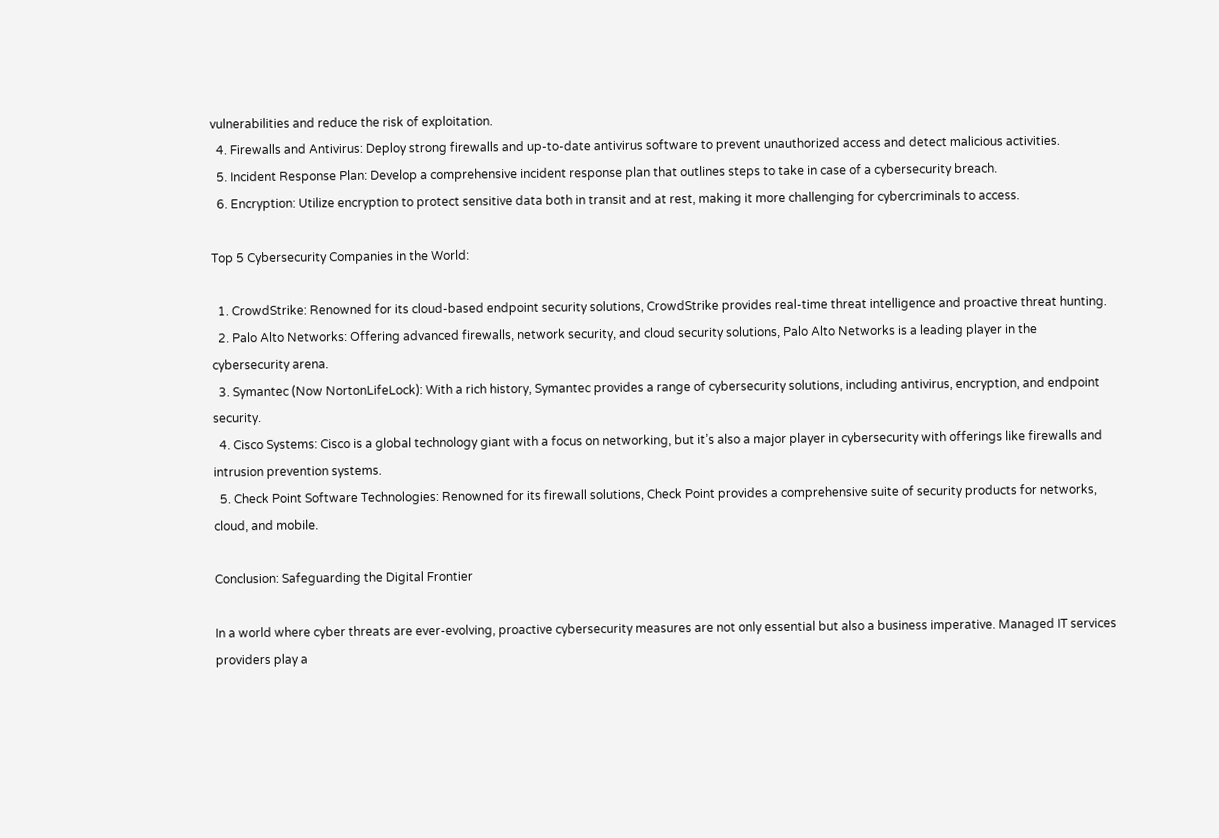vulnerabilities and reduce the risk of exploitation.
  4. Firewalls and Antivirus: Deploy strong firewalls and up-to-date antivirus software to prevent unauthorized access and detect malicious activities.
  5. Incident Response Plan: Develop a comprehensive incident response plan that outlines steps to take in case of a cybersecurity breach.
  6. Encryption: Utilize encryption to protect sensitive data both in transit and at rest, making it more challenging for cybercriminals to access.

Top 5 Cybersecurity Companies in the World:

  1. CrowdStrike: Renowned for its cloud-based endpoint security solutions, CrowdStrike provides real-time threat intelligence and proactive threat hunting.
  2. Palo Alto Networks: Offering advanced firewalls, network security, and cloud security solutions, Palo Alto Networks is a leading player in the cybersecurity arena.
  3. Symantec (Now NortonLifeLock): With a rich history, Symantec provides a range of cybersecurity solutions, including antivirus, encryption, and endpoint security.
  4. Cisco Systems: Cisco is a global technology giant with a focus on networking, but it’s also a major player in cybersecurity with offerings like firewalls and intrusion prevention systems.
  5. Check Point Software Technologies: Renowned for its firewall solutions, Check Point provides a comprehensive suite of security products for networks, cloud, and mobile.

Conclusion: Safeguarding the Digital Frontier

In a world where cyber threats are ever-evolving, proactive cybersecurity measures are not only essential but also a business imperative. Managed IT services providers play a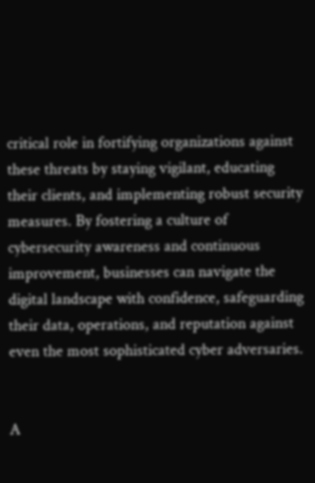critical role in fortifying organizations against these threats by staying vigilant, educating their clients, and implementing robust security measures. By fostering a culture of cybersecurity awareness and continuous improvement, businesses can navigate the digital landscape with confidence, safeguarding their data, operations, and reputation against even the most sophisticated cyber adversaries.


A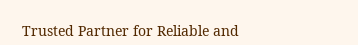Trusted Partner for Reliable and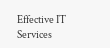Effective IT Services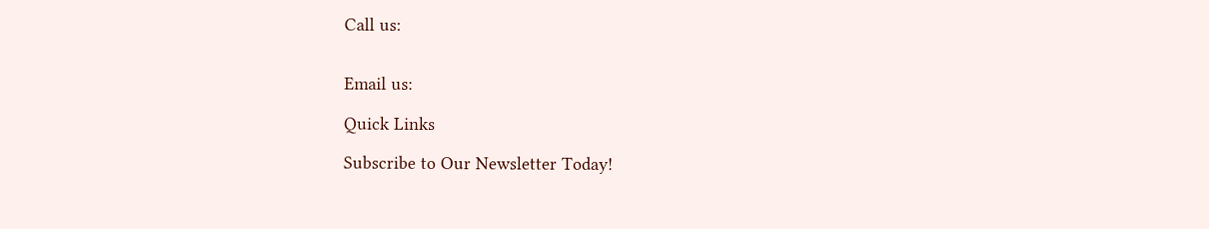Call us:


Email us:

Quick Links

Subscribe to Our Newsletter Today!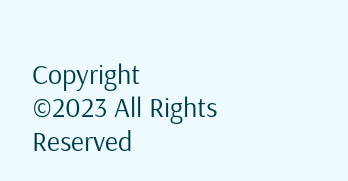Copyright ©2023 All Rights Reserved